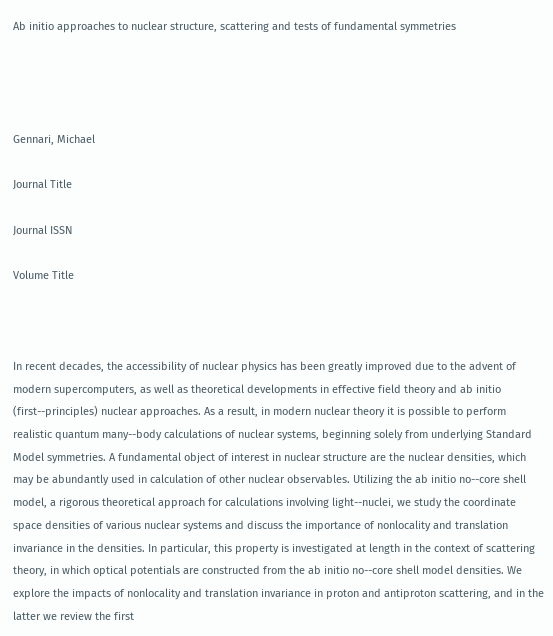Ab initio approaches to nuclear structure, scattering and tests of fundamental symmetries




Gennari, Michael

Journal Title

Journal ISSN

Volume Title



In recent decades, the accessibility of nuclear physics has been greatly improved due to the advent of modern supercomputers, as well as theoretical developments in effective field theory and ab initio (first--principles) nuclear approaches. As a result, in modern nuclear theory it is possible to perform realistic quantum many--body calculations of nuclear systems, beginning solely from underlying Standard Model symmetries. A fundamental object of interest in nuclear structure are the nuclear densities, which may be abundantly used in calculation of other nuclear observables. Utilizing the ab initio no--core shell model, a rigorous theoretical approach for calculations involving light--nuclei, we study the coordinate space densities of various nuclear systems and discuss the importance of nonlocality and translation invariance in the densities. In particular, this property is investigated at length in the context of scattering theory, in which optical potentials are constructed from the ab initio no--core shell model densities. We explore the impacts of nonlocality and translation invariance in proton and antiproton scattering, and in the latter we review the first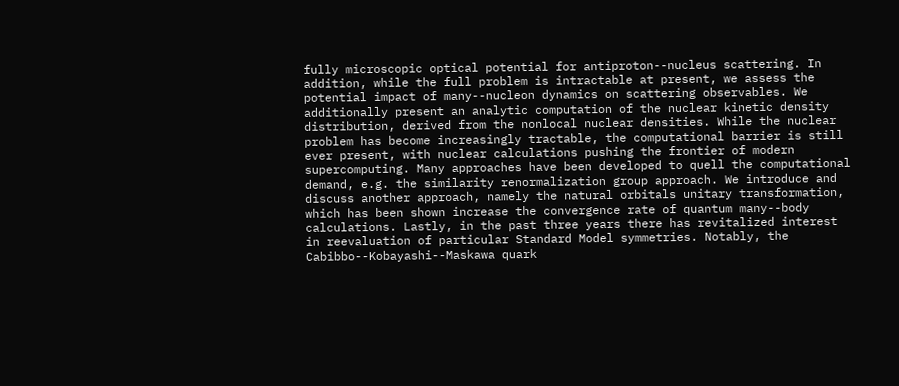fully microscopic optical potential for antiproton--nucleus scattering. In addition, while the full problem is intractable at present, we assess the potential impact of many--nucleon dynamics on scattering observables. We additionally present an analytic computation of the nuclear kinetic density distribution, derived from the nonlocal nuclear densities. While the nuclear problem has become increasingly tractable, the computational barrier is still ever present, with nuclear calculations pushing the frontier of modern supercomputing. Many approaches have been developed to quell the computational demand, e.g. the similarity renormalization group approach. We introduce and discuss another approach, namely the natural orbitals unitary transformation, which has been shown increase the convergence rate of quantum many--body calculations. Lastly, in the past three years there has revitalized interest in reevaluation of particular Standard Model symmetries. Notably, the Cabibbo--Kobayashi--Maskawa quark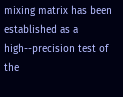mixing matrix has been established as a high--precision test of the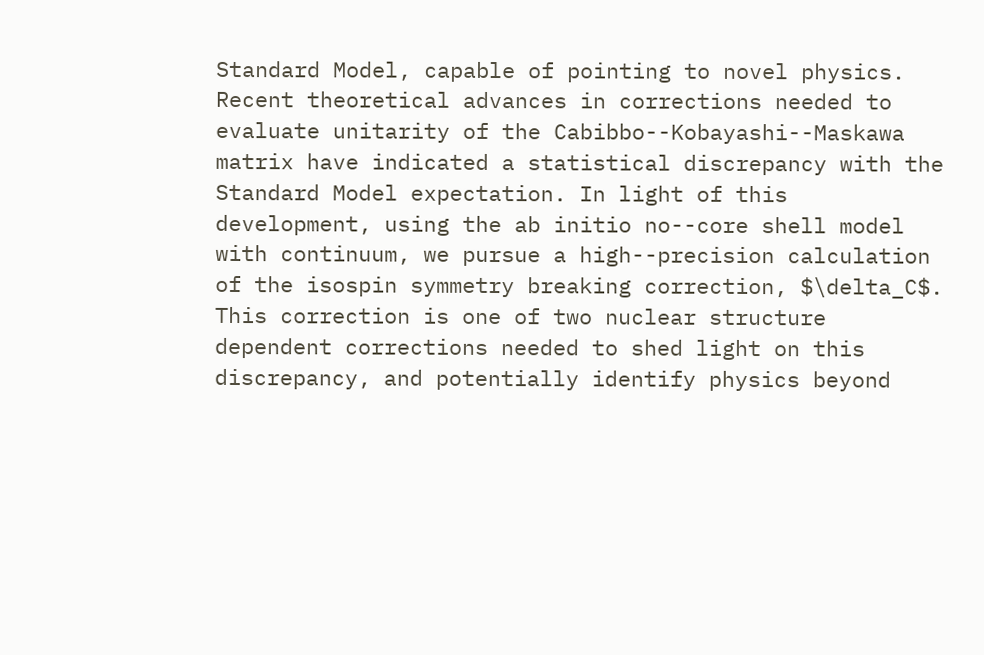Standard Model, capable of pointing to novel physics. Recent theoretical advances in corrections needed to evaluate unitarity of the Cabibbo--Kobayashi--Maskawa matrix have indicated a statistical discrepancy with the Standard Model expectation. In light of this development, using the ab initio no--core shell model with continuum, we pursue a high--precision calculation of the isospin symmetry breaking correction, $\delta_C$. This correction is one of two nuclear structure dependent corrections needed to shed light on this discrepancy, and potentially identify physics beyond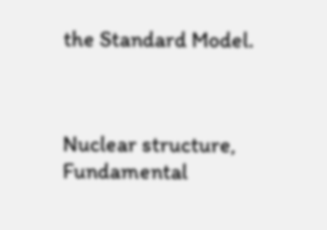the Standard Model.



Nuclear structure, Fundamental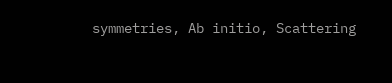symmetries, Ab initio, Scattering